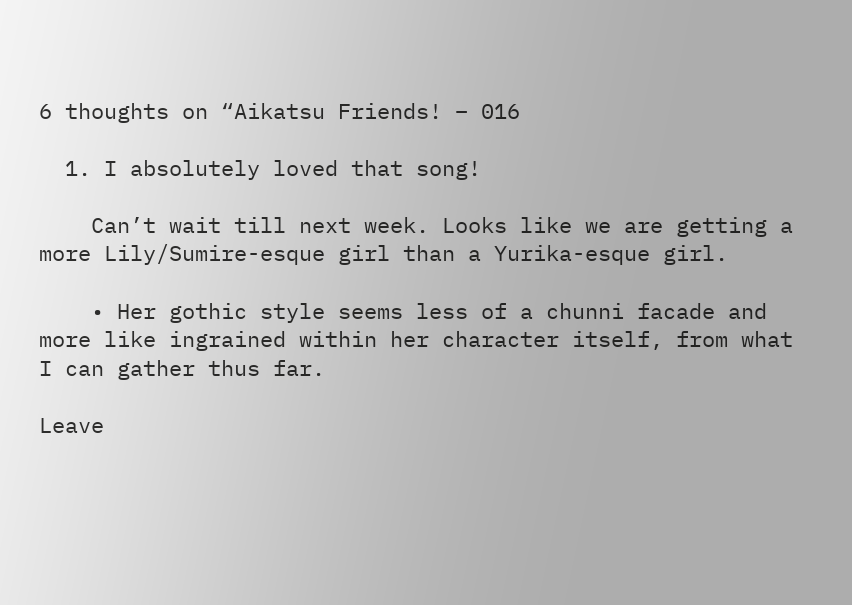6 thoughts on “Aikatsu Friends! – 016

  1. I absolutely loved that song!

    Can’t wait till next week. Looks like we are getting a more Lily/Sumire-esque girl than a Yurika-esque girl.

    • Her gothic style seems less of a chunni facade and more like ingrained within her character itself, from what I can gather thus far.

Leave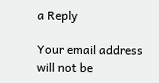a Reply

Your email address will not be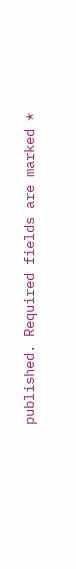published. Required fields are marked *